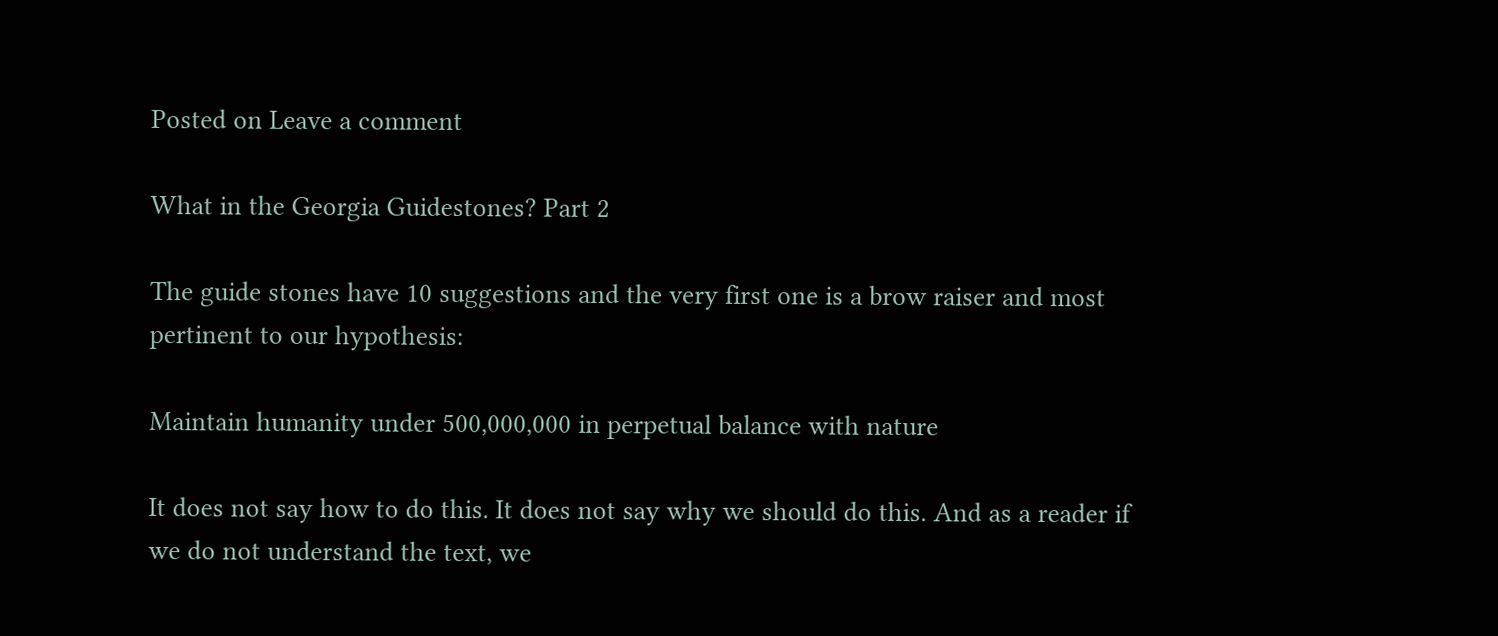Posted on Leave a comment

What in the Georgia Guidestones? Part 2

The guide stones have 10 suggestions and the very first one is a brow raiser and most
pertinent to our hypothesis:

Maintain humanity under 500,000,000 in perpetual balance with nature

It does not say how to do this. It does not say why we should do this. And as a reader if
we do not understand the text, we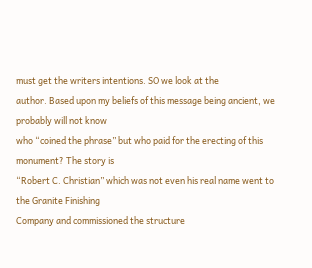must get the writers intentions. SO we look at the
author. Based upon my beliefs of this message being ancient, we probably will not know
who “coined the phrase” but who paid for the erecting of this monument? The story is
“Robert C. Christian” which was not even his real name went to the Granite Finishing
Company and commissioned the structure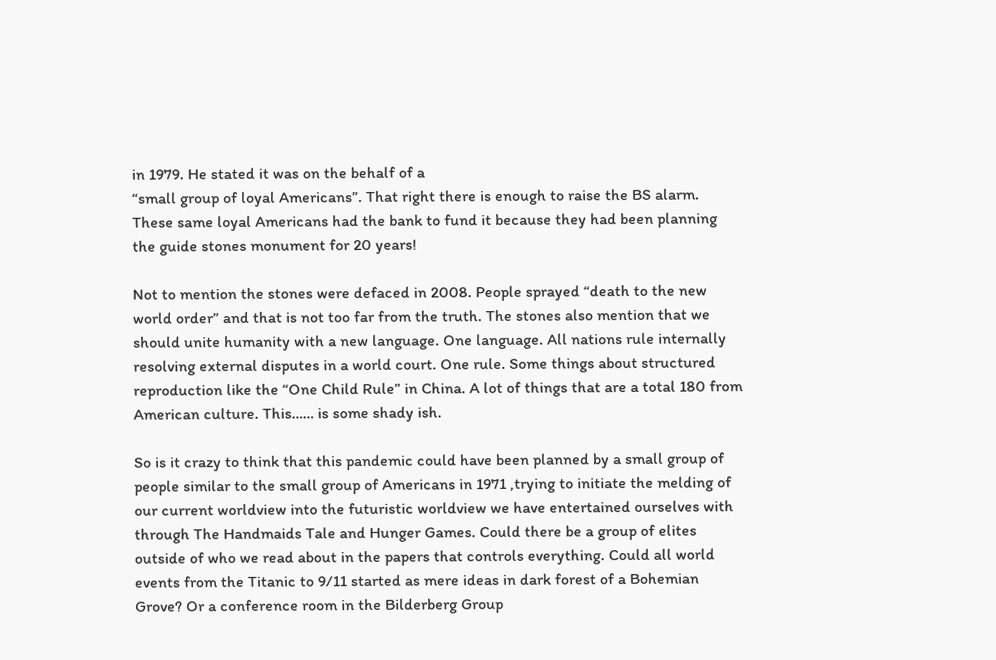in 1979. He stated it was on the behalf of a
“small group of loyal Americans”. That right there is enough to raise the BS alarm.
These same loyal Americans had the bank to fund it because they had been planning
the guide stones monument for 20 years!

Not to mention the stones were defaced in 2008. People sprayed “death to the new
world order” and that is not too far from the truth. The stones also mention that we
should unite humanity with a new language. One language. All nations rule internally
resolving external disputes in a world court. One rule. Some things about structured
reproduction like the “One Child Rule” in China. A lot of things that are a total 180 from
American culture. This…… is some shady ish.

So is it crazy to think that this pandemic could have been planned by a small group of
people similar to the small group of Americans in 1971 ,trying to initiate the melding of
our current worldview into the futuristic worldview we have entertained ourselves with
through The Handmaids Tale and Hunger Games. Could there be a group of elites
outside of who we read about in the papers that controls everything. Could all world
events from the Titanic to 9/11 started as mere ideas in dark forest of a Bohemian
Grove? Or a conference room in the Bilderberg Group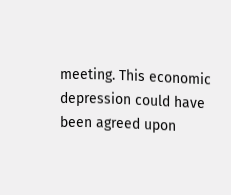meeting. This economic
depression could have been agreed upon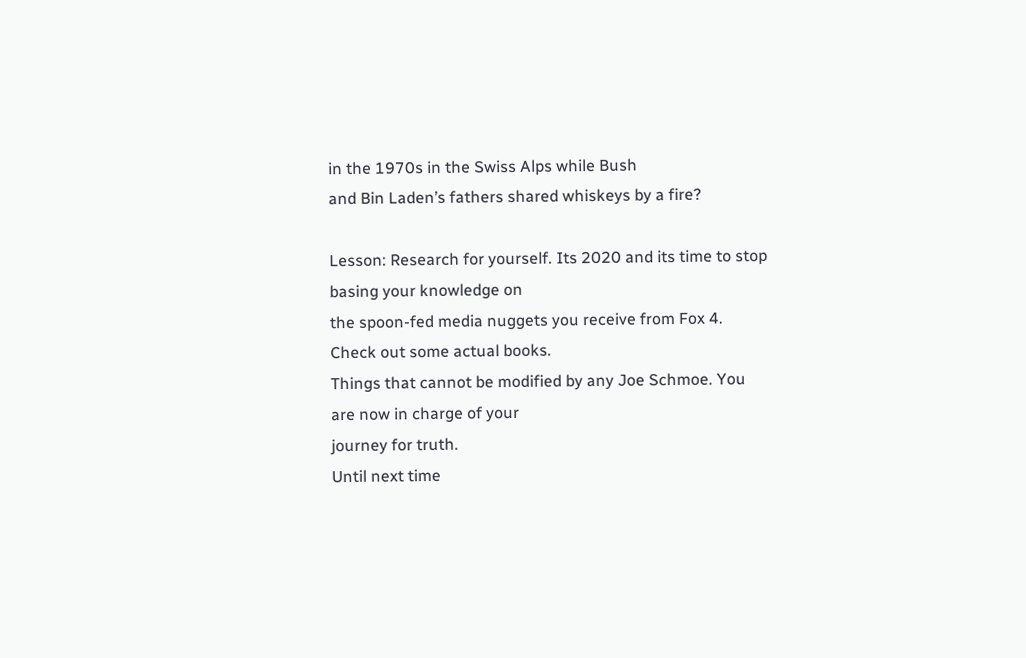in the 1970s in the Swiss Alps while Bush
and Bin Laden’s fathers shared whiskeys by a fire?

Lesson: Research for yourself. Its 2020 and its time to stop basing your knowledge on
the spoon-fed media nuggets you receive from Fox 4. Check out some actual books.
Things that cannot be modified by any Joe Schmoe. You are now in charge of your
journey for truth.
Until next time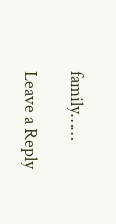family……

Leave a Reply